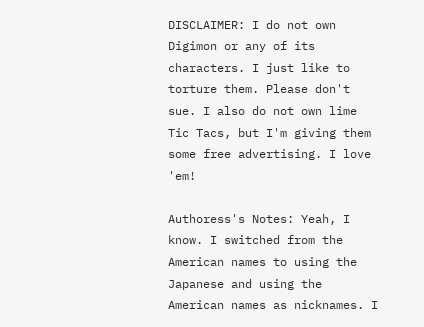DISCLAIMER: I do not own Digimon or any of its characters. I just like to torture them. Please don't sue. I also do not own lime Tic Tacs, but I'm giving them some free advertising. I love 'em!

Authoress's Notes: Yeah, I know. I switched from the American names to using the Japanese and using the American names as nicknames. I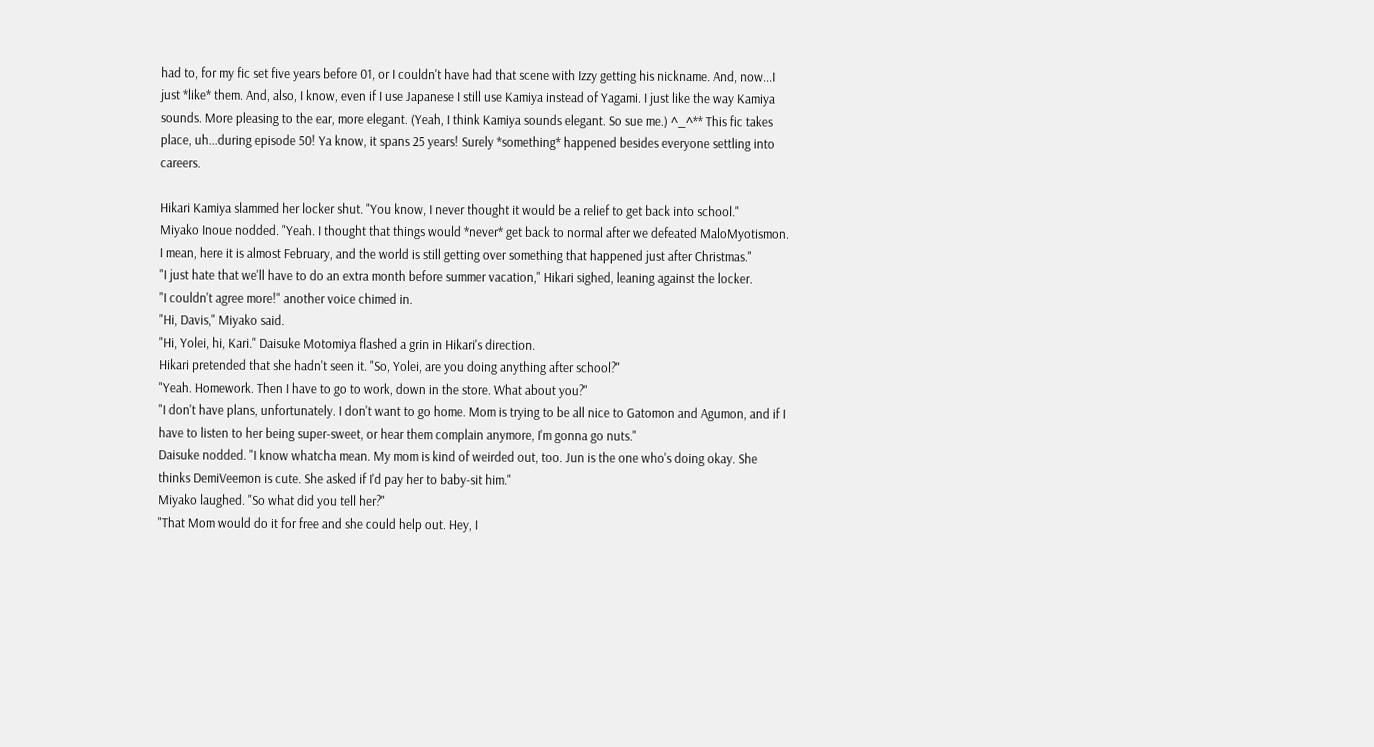had to, for my fic set five years before 01, or I couldn't have had that scene with Izzy getting his nickname. And, now...I just *like* them. And, also, I know, even if I use Japanese I still use Kamiya instead of Yagami. I just like the way Kamiya sounds. More pleasing to the ear, more elegant. (Yeah, I think Kamiya sounds elegant. So sue me.) ^_^** This fic takes place, uh...during episode 50! Ya know, it spans 25 years! Surely *something* happened besides everyone settling into careers.

Hikari Kamiya slammed her locker shut. "You know, I never thought it would be a relief to get back into school."
Miyako Inoue nodded. "Yeah. I thought that things would *never* get back to normal after we defeated MaloMyotismon. I mean, here it is almost February, and the world is still getting over something that happened just after Christmas."
"I just hate that we'll have to do an extra month before summer vacation," Hikari sighed, leaning against the locker.
"I couldn't agree more!" another voice chimed in.
"Hi, Davis," Miyako said.
"Hi, Yolei, hi, Kari." Daisuke Motomiya flashed a grin in Hikari's direction.
Hikari pretended that she hadn't seen it. "So, Yolei, are you doing anything after school?"
"Yeah. Homework. Then I have to go to work, down in the store. What about you?"
"I don't have plans, unfortunately. I don't want to go home. Mom is trying to be all nice to Gatomon and Agumon, and if I have to listen to her being super-sweet, or hear them complain anymore, I'm gonna go nuts."
Daisuke nodded. "I know whatcha mean. My mom is kind of weirded out, too. Jun is the one who's doing okay. She thinks DemiVeemon is cute. She asked if I'd pay her to baby-sit him."
Miyako laughed. "So what did you tell her?"
"That Mom would do it for free and she could help out. Hey, I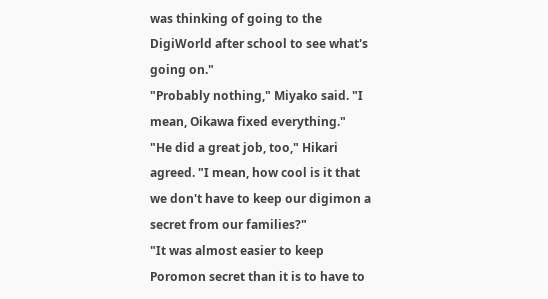was thinking of going to the DigiWorld after school to see what's going on."
"Probably nothing," Miyako said. "I mean, Oikawa fixed everything."
"He did a great job, too," Hikari agreed. "I mean, how cool is it that we don't have to keep our digimon a secret from our families?"
"It was almost easier to keep Poromon secret than it is to have to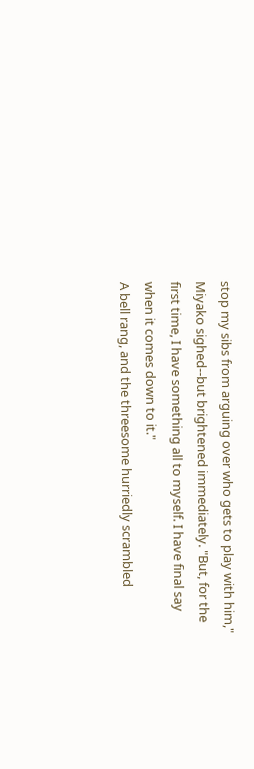stop my sibs from arguing over who gets to play with him," Miyako sighed--but brightened immediately. "But, for the first time, I have something all to myself. I have final say when it comes down to it."
A bell rang, and the threesome hurriedly scrambled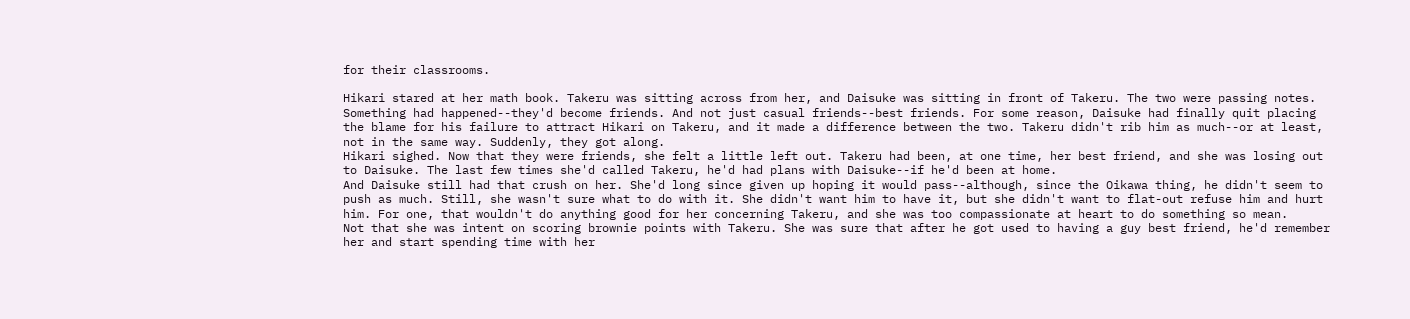for their classrooms.

Hikari stared at her math book. Takeru was sitting across from her, and Daisuke was sitting in front of Takeru. The two were passing notes. Something had happened--they'd become friends. And not just casual friends--best friends. For some reason, Daisuke had finally quit placing the blame for his failure to attract Hikari on Takeru, and it made a difference between the two. Takeru didn't rib him as much--or at least, not in the same way. Suddenly, they got along.
Hikari sighed. Now that they were friends, she felt a little left out. Takeru had been, at one time, her best friend, and she was losing out to Daisuke. The last few times she'd called Takeru, he'd had plans with Daisuke--if he'd been at home.
And Daisuke still had that crush on her. She'd long since given up hoping it would pass--although, since the Oikawa thing, he didn't seem to push as much. Still, she wasn't sure what to do with it. She didn't want him to have it, but she didn't want to flat-out refuse him and hurt him. For one, that wouldn't do anything good for her concerning Takeru, and she was too compassionate at heart to do something so mean.
Not that she was intent on scoring brownie points with Takeru. She was sure that after he got used to having a guy best friend, he'd remember her and start spending time with her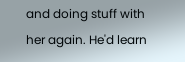and doing stuff with her again. He'd learn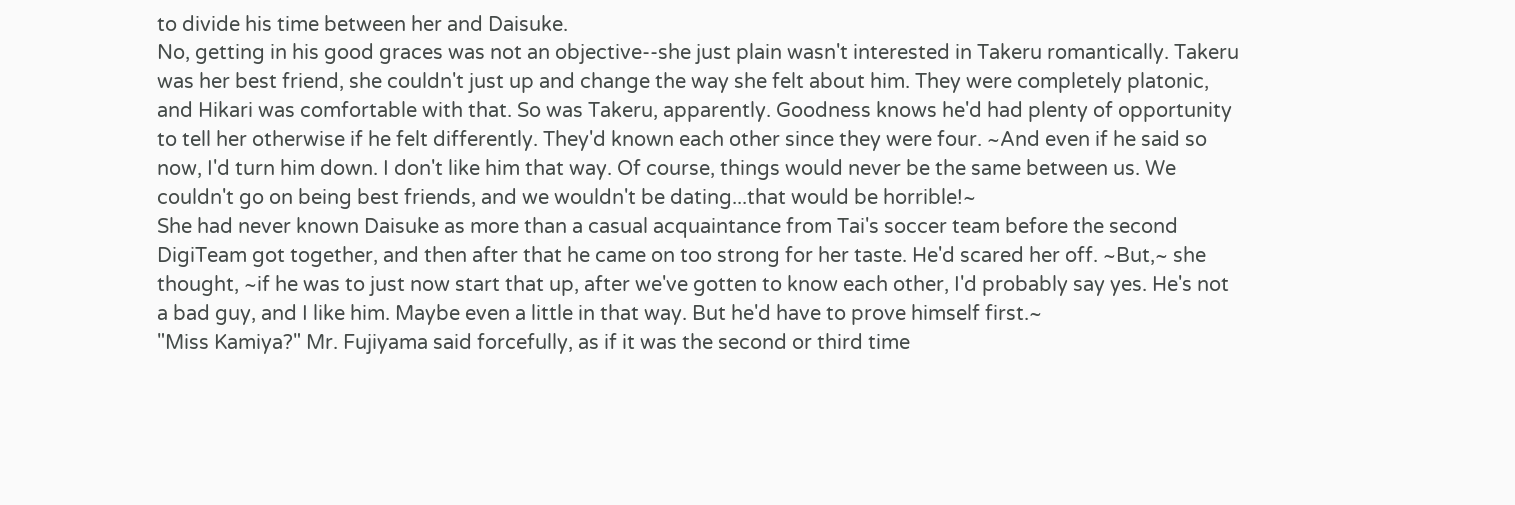to divide his time between her and Daisuke.
No, getting in his good graces was not an objective--she just plain wasn't interested in Takeru romantically. Takeru was her best friend, she couldn't just up and change the way she felt about him. They were completely platonic, and Hikari was comfortable with that. So was Takeru, apparently. Goodness knows he'd had plenty of opportunity to tell her otherwise if he felt differently. They'd known each other since they were four. ~And even if he said so now, I'd turn him down. I don't like him that way. Of course, things would never be the same between us. We couldn't go on being best friends, and we wouldn't be dating...that would be horrible!~
She had never known Daisuke as more than a casual acquaintance from Tai's soccer team before the second DigiTeam got together, and then after that he came on too strong for her taste. He'd scared her off. ~But,~ she thought, ~if he was to just now start that up, after we've gotten to know each other, I'd probably say yes. He's not a bad guy, and I like him. Maybe even a little in that way. But he'd have to prove himself first.~
"Miss Kamiya?" Mr. Fujiyama said forcefully, as if it was the second or third time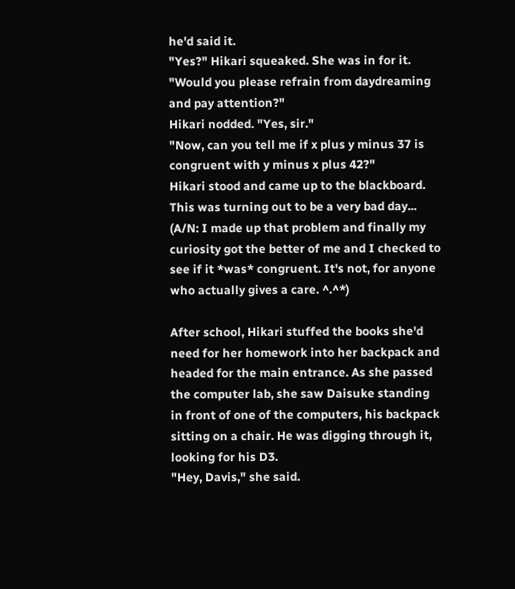he'd said it.
"Yes?" Hikari squeaked. She was in for it.
"Would you please refrain from daydreaming and pay attention?"
Hikari nodded. "Yes, sir."
"Now, can you tell me if x plus y minus 37 is congruent with y minus x plus 42?"
Hikari stood and came up to the blackboard. This was turning out to be a very bad day...
(A/N: I made up that problem and finally my curiosity got the better of me and I checked to see if it *was* congruent. It's not, for anyone who actually gives a care. ^.^*)

After school, Hikari stuffed the books she'd need for her homework into her backpack and headed for the main entrance. As she passed the computer lab, she saw Daisuke standing in front of one of the computers, his backpack sitting on a chair. He was digging through it, looking for his D3.
"Hey, Davis," she said.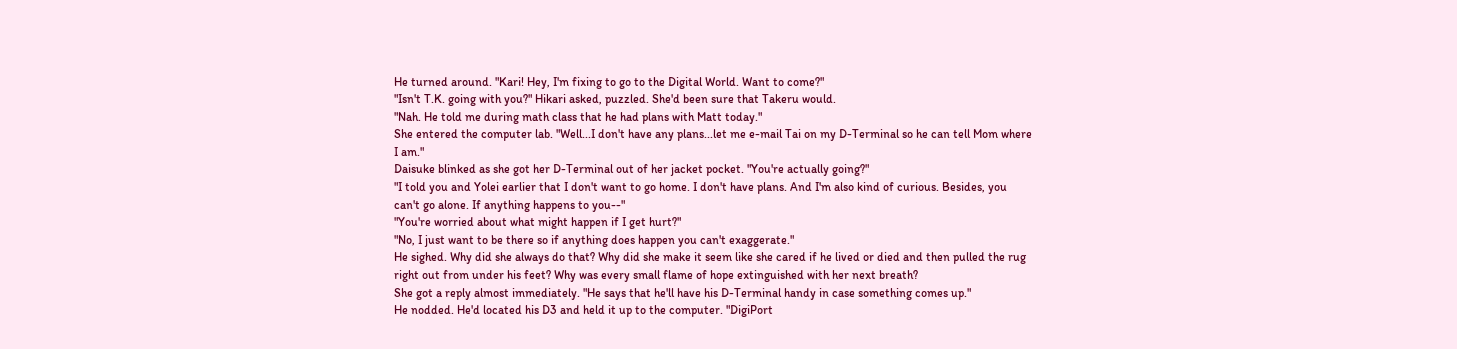He turned around. "Kari! Hey, I'm fixing to go to the Digital World. Want to come?"
"Isn't T.K. going with you?" Hikari asked, puzzled. She'd been sure that Takeru would.
"Nah. He told me during math class that he had plans with Matt today."
She entered the computer lab. "Well...I don't have any plans...let me e-mail Tai on my D-Terminal so he can tell Mom where I am."
Daisuke blinked as she got her D-Terminal out of her jacket pocket. "You're actually going?"
"I told you and Yolei earlier that I don't want to go home. I don't have plans. And I'm also kind of curious. Besides, you can't go alone. If anything happens to you--"
"You're worried about what might happen if I get hurt?"
"No, I just want to be there so if anything does happen you can't exaggerate."
He sighed. Why did she always do that? Why did she make it seem like she cared if he lived or died and then pulled the rug right out from under his feet? Why was every small flame of hope extinguished with her next breath?
She got a reply almost immediately. "He says that he'll have his D-Terminal handy in case something comes up."
He nodded. He'd located his D3 and held it up to the computer. "DigiPort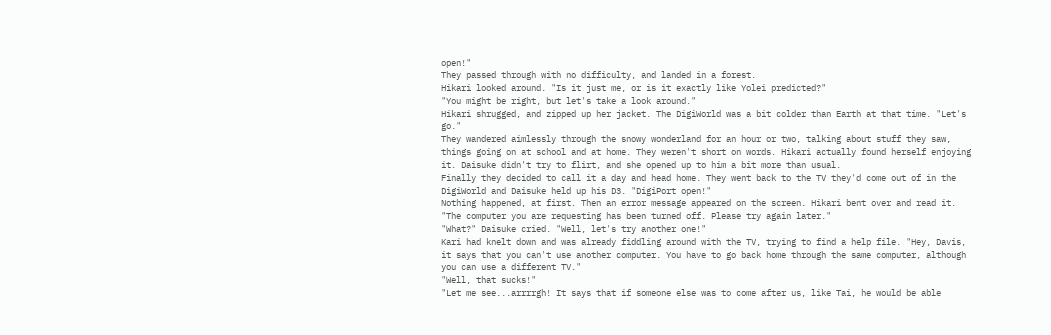open!"
They passed through with no difficulty, and landed in a forest.
Hikari looked around. "Is it just me, or is it exactly like Yolei predicted?"
"You might be right, but let's take a look around."
Hikari shrugged, and zipped up her jacket. The DigiWorld was a bit colder than Earth at that time. "Let's go."
They wandered aimlessly through the snowy wonderland for an hour or two, talking about stuff they saw, things going on at school and at home. They weren't short on words. Hikari actually found herself enjoying it. Daisuke didn't try to flirt, and she opened up to him a bit more than usual.
Finally they decided to call it a day and head home. They went back to the TV they'd come out of in the DigiWorld and Daisuke held up his D3. "DigiPort open!"
Nothing happened, at first. Then an error message appeared on the screen. Hikari bent over and read it. "The computer you are requesting has been turned off. Please try again later."
"What?" Daisuke cried. "Well, let's try another one!"
Kari had knelt down and was already fiddling around with the TV, trying to find a help file. "Hey, Davis, it says that you can't use another computer. You have to go back home through the same computer, although you can use a different TV."
"Well, that sucks!"
"Let me see...arrrrgh! It says that if someone else was to come after us, like Tai, he would be able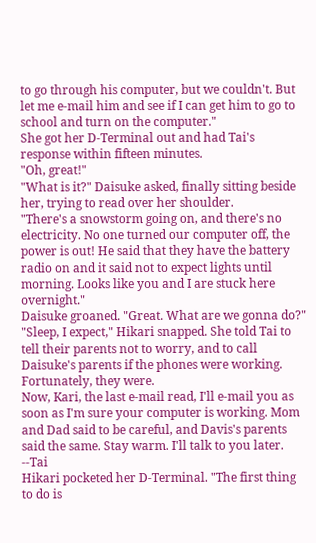to go through his computer, but we couldn't. But let me e-mail him and see if I can get him to go to school and turn on the computer."
She got her D-Terminal out and had Tai's response within fifteen minutes.
"Oh, great!"
"What is it?" Daisuke asked, finally sitting beside her, trying to read over her shoulder.
"There's a snowstorm going on, and there's no electricity. No one turned our computer off, the power is out! He said that they have the battery radio on and it said not to expect lights until morning. Looks like you and I are stuck here overnight."
Daisuke groaned. "Great. What are we gonna do?"
"Sleep, I expect," Hikari snapped. She told Tai to tell their parents not to worry, and to call Daisuke's parents if the phones were working. Fortunately, they were.
Now, Kari, the last e-mail read, I'll e-mail you as soon as I'm sure your computer is working. Mom and Dad said to be careful, and Davis's parents said the same. Stay warm. I'll talk to you later. --Tai
Hikari pocketed her D-Terminal. "The first thing to do is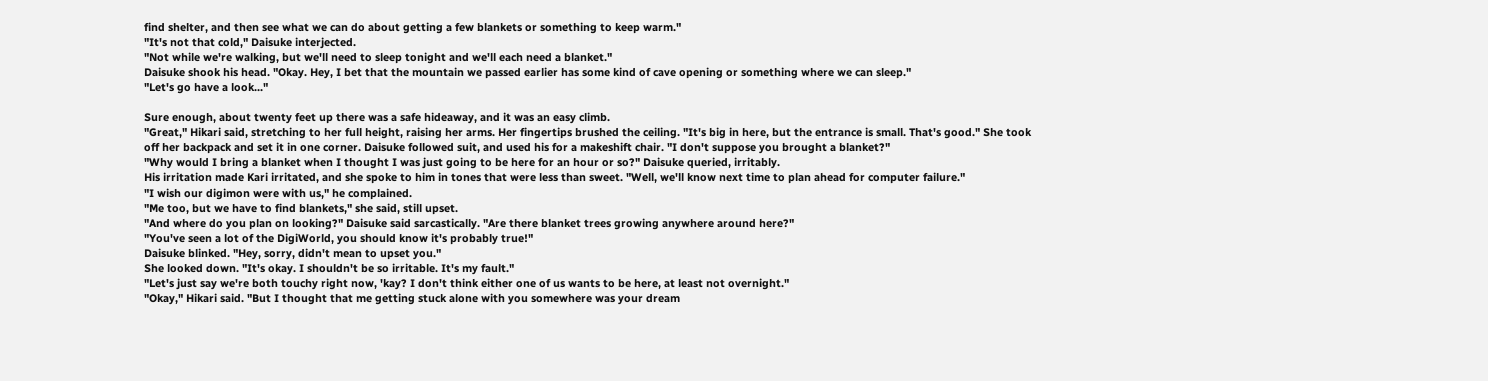find shelter, and then see what we can do about getting a few blankets or something to keep warm."
"It's not that cold," Daisuke interjected.
"Not while we're walking, but we'll need to sleep tonight and we'll each need a blanket."
Daisuke shook his head. "Okay. Hey, I bet that the mountain we passed earlier has some kind of cave opening or something where we can sleep."
"Let's go have a look..."

Sure enough, about twenty feet up there was a safe hideaway, and it was an easy climb.
"Great," Hikari said, stretching to her full height, raising her arms. Her fingertips brushed the ceiling. "It's big in here, but the entrance is small. That's good." She took off her backpack and set it in one corner. Daisuke followed suit, and used his for a makeshift chair. "I don't suppose you brought a blanket?"
"Why would I bring a blanket when I thought I was just going to be here for an hour or so?" Daisuke queried, irritably.
His irritation made Kari irritated, and she spoke to him in tones that were less than sweet. "Well, we'll know next time to plan ahead for computer failure."
"I wish our digimon were with us," he complained.
"Me too, but we have to find blankets," she said, still upset.
"And where do you plan on looking?" Daisuke said sarcastically. "Are there blanket trees growing anywhere around here?"
"You've seen a lot of the DigiWorld, you should know it's probably true!"
Daisuke blinked. "Hey, sorry, didn't mean to upset you."
She looked down. "It's okay. I shouldn't be so irritable. It's my fault."
"Let's just say we're both touchy right now, 'kay? I don't think either one of us wants to be here, at least not overnight."
"Okay," Hikari said. "But I thought that me getting stuck alone with you somewhere was your dream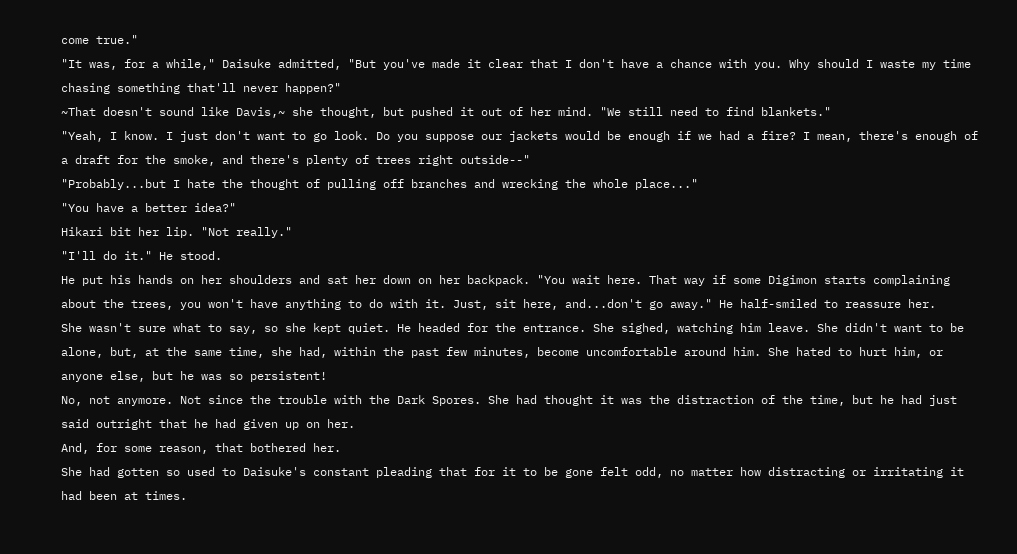come true."
"It was, for a while," Daisuke admitted, "But you've made it clear that I don't have a chance with you. Why should I waste my time chasing something that'll never happen?"
~That doesn't sound like Davis,~ she thought, but pushed it out of her mind. "We still need to find blankets."
"Yeah, I know. I just don't want to go look. Do you suppose our jackets would be enough if we had a fire? I mean, there's enough of a draft for the smoke, and there's plenty of trees right outside--"
"Probably...but I hate the thought of pulling off branches and wrecking the whole place..."
"You have a better idea?"
Hikari bit her lip. "Not really."
"I'll do it." He stood.
He put his hands on her shoulders and sat her down on her backpack. "You wait here. That way if some Digimon starts complaining about the trees, you won't have anything to do with it. Just, sit here, and...don't go away." He half-smiled to reassure her.
She wasn't sure what to say, so she kept quiet. He headed for the entrance. She sighed, watching him leave. She didn't want to be alone, but, at the same time, she had, within the past few minutes, become uncomfortable around him. She hated to hurt him, or anyone else, but he was so persistent!
No, not anymore. Not since the trouble with the Dark Spores. She had thought it was the distraction of the time, but he had just said outright that he had given up on her.
And, for some reason, that bothered her.
She had gotten so used to Daisuke's constant pleading that for it to be gone felt odd, no matter how distracting or irritating it had been at times.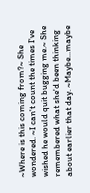~Where is this coming from?~ She wondered. ~I can't count the times I've wished he would quit bugging me.~ She remembered what she'd been thinking about earlier that day. ~Maybe...maybe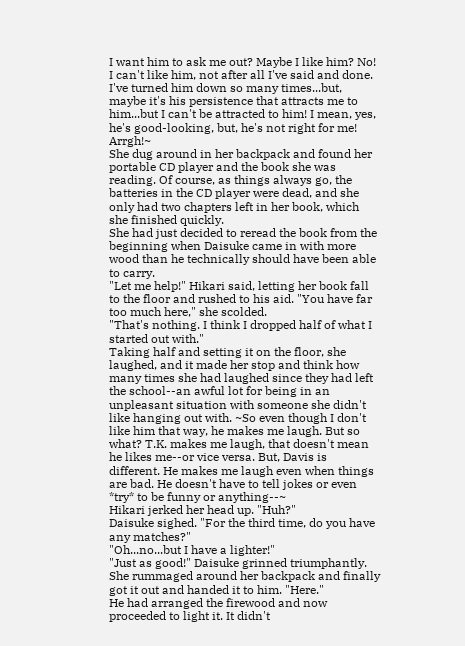I want him to ask me out? Maybe I like him? No! I can't like him, not after all I've said and done. I've turned him down so many times...but, maybe it's his persistence that attracts me to him...but I can't be attracted to him! I mean, yes, he's good-looking, but, he's not right for me! Arrgh!~
She dug around in her backpack and found her portable CD player and the book she was reading. Of course, as things always go, the batteries in the CD player were dead, and she only had two chapters left in her book, which she finished quickly.
She had just decided to reread the book from the beginning when Daisuke came in with more wood than he technically should have been able to carry.
"Let me help!" Hikari said, letting her book fall to the floor and rushed to his aid. "You have far too much here," she scolded.
"That's nothing. I think I dropped half of what I started out with."
Taking half and setting it on the floor, she laughed, and it made her stop and think how many times she had laughed since they had left the school--an awful lot for being in an unpleasant situation with someone she didn't like hanging out with. ~So even though I don't like him that way, he makes me laugh. But so what? T.K. makes me laugh, that doesn't mean he likes me--or vice versa. But, Davis is different. He makes me laugh even when things are bad. He doesn't have to tell jokes or even *try* to be funny or anything--~
Hikari jerked her head up. "Huh?"
Daisuke sighed. "For the third time, do you have any matches?"
"Oh...no...but I have a lighter!"
"Just as good!" Daisuke grinned triumphantly.
She rummaged around her backpack and finally got it out and handed it to him. "Here."
He had arranged the firewood and now proceeded to light it. It didn't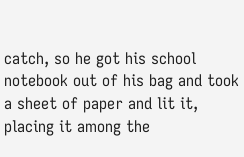catch, so he got his school notebook out of his bag and took a sheet of paper and lit it, placing it among the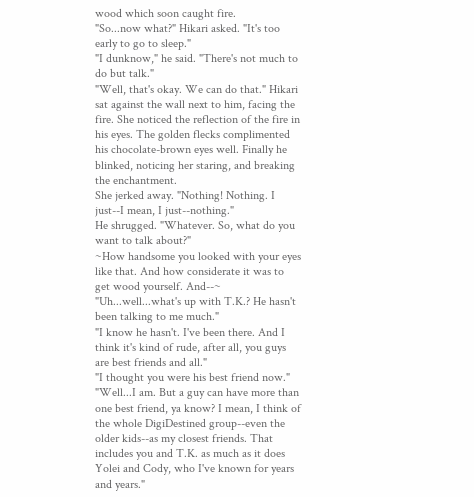wood which soon caught fire.
"So...now what?" Hikari asked. "It's too early to go to sleep."
"I dunknow," he said. "There's not much to do but talk."
"Well, that's okay. We can do that." Hikari sat against the wall next to him, facing the fire. She noticed the reflection of the fire in his eyes. The golden flecks complimented his chocolate-brown eyes well. Finally he blinked, noticing her staring, and breaking the enchantment.
She jerked away. "Nothing! Nothing. I just--I mean, I just--nothing."
He shrugged. "Whatever. So, what do you want to talk about?"
~How handsome you looked with your eyes like that. And how considerate it was to get wood yourself. And--~ "Uh...well...what's up with T.K.? He hasn't been talking to me much."
"I know he hasn't. I've been there. And I think it's kind of rude, after all, you guys are best friends and all."
"I thought you were his best friend now."
"Well...I am. But a guy can have more than one best friend, ya know? I mean, I think of the whole DigiDestined group--even the older kids--as my closest friends. That includes you and T.K. as much as it does Yolei and Cody, who I've known for years and years."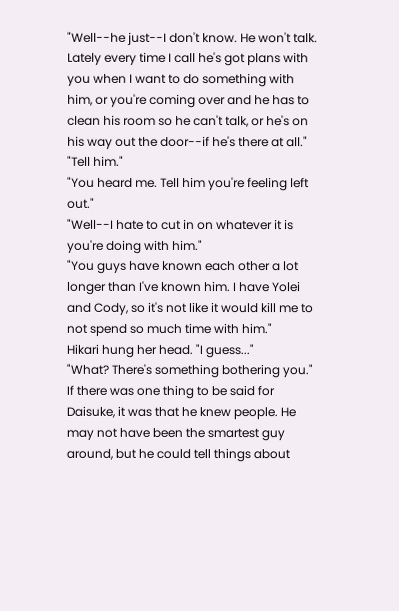"Well--he just--I don't know. He won't talk. Lately every time I call he's got plans with you when I want to do something with him, or you're coming over and he has to clean his room so he can't talk, or he's on his way out the door--if he's there at all."
"Tell him."
"You heard me. Tell him you're feeling left out."
"Well--I hate to cut in on whatever it is you're doing with him."
"You guys have known each other a lot longer than I've known him. I have Yolei and Cody, so it's not like it would kill me to not spend so much time with him."
Hikari hung her head. "I guess..."
"What? There's something bothering you." If there was one thing to be said for Daisuke, it was that he knew people. He may not have been the smartest guy around, but he could tell things about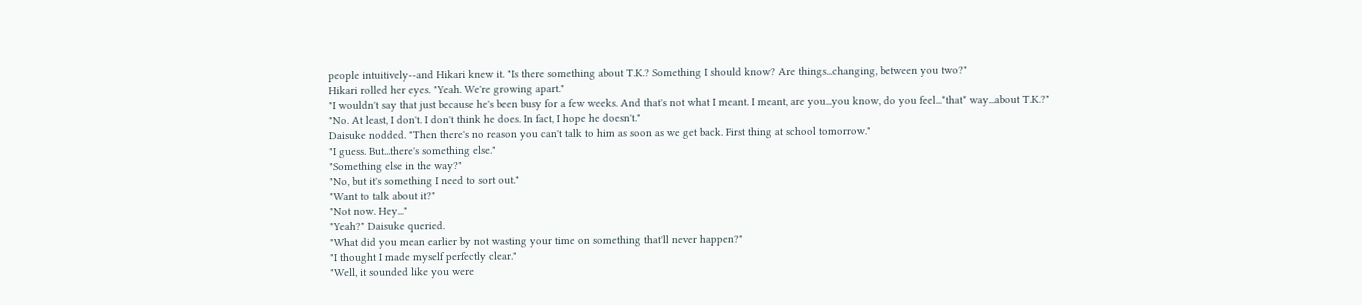people intuitively--and Hikari knew it. "Is there something about T.K.? Something I should know? Are things...changing, between you two?"
Hikari rolled her eyes. "Yeah. We're growing apart."
"I wouldn't say that just because he's been busy for a few weeks. And that's not what I meant. I meant, are you...you know, do you feel...*that* way...about T.K.?"
"No. At least, I don't. I don't think he does. In fact, I hope he doesn't."
Daisuke nodded. "Then there's no reason you can't talk to him as soon as we get back. First thing at school tomorrow."
"I guess. But...there's something else."
"Something else in the way?"
"No, but it's something I need to sort out."
"Want to talk about it?"
"Not now. Hey..."
"Yeah?" Daisuke queried.
"What did you mean earlier by not wasting your time on something that'll never happen?"
"I thought I made myself perfectly clear."
"Well, it sounded like you were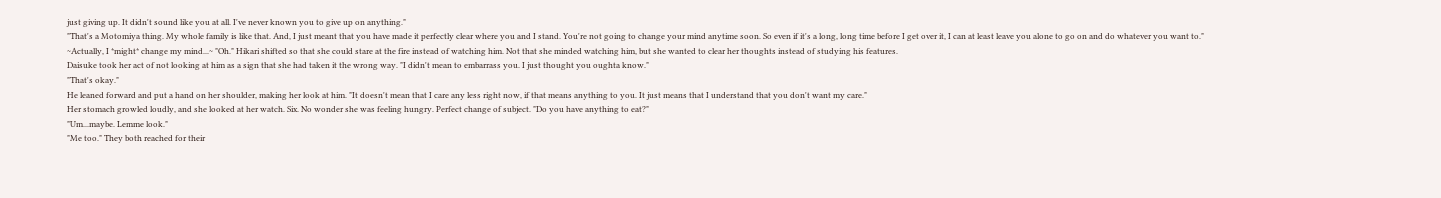just giving up. It didn't sound like you at all. I've never known you to give up on anything."
"That's a Motomiya thing. My whole family is like that. And, I just meant that you have made it perfectly clear where you and I stand. You're not going to change your mind anytime soon. So even if it's a long, long time before I get over it, I can at least leave you alone to go on and do whatever you want to."
~Actually, I *might* change my mind...~ "Oh." Hikari shifted so that she could stare at the fire instead of watching him. Not that she minded watching him, but she wanted to clear her thoughts instead of studying his features.
Daisuke took her act of not looking at him as a sign that she had taken it the wrong way. "I didn't mean to embarrass you. I just thought you oughta know."
"That's okay."
He leaned forward and put a hand on her shoulder, making her look at him. "It doesn't mean that I care any less right now, if that means anything to you. It just means that I understand that you don't want my care."
Her stomach growled loudly, and she looked at her watch. Six. No wonder she was feeling hungry. Perfect change of subject. "Do you have anything to eat?"
"Um...maybe. Lemme look."
"Me too." They both reached for their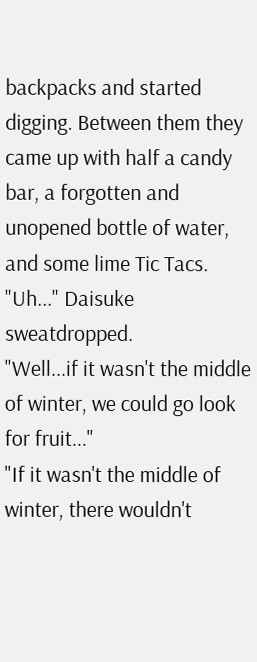backpacks and started digging. Between them they came up with half a candy bar, a forgotten and unopened bottle of water, and some lime Tic Tacs.
"Uh..." Daisuke sweatdropped.
"Well...if it wasn't the middle of winter, we could go look for fruit..."
"If it wasn't the middle of winter, there wouldn't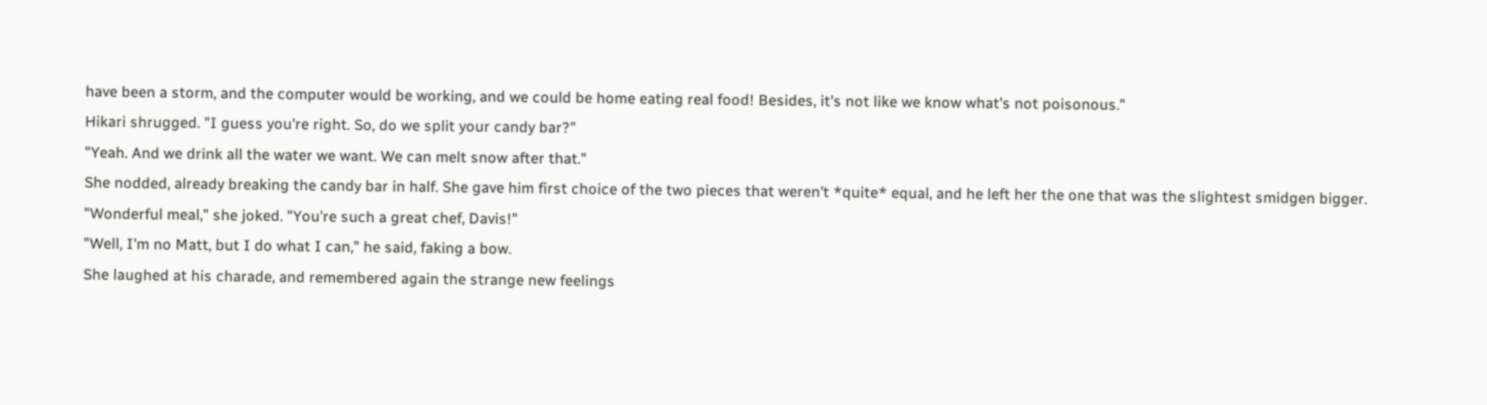have been a storm, and the computer would be working, and we could be home eating real food! Besides, it's not like we know what's not poisonous."
Hikari shrugged. "I guess you're right. So, do we split your candy bar?"
"Yeah. And we drink all the water we want. We can melt snow after that."
She nodded, already breaking the candy bar in half. She gave him first choice of the two pieces that weren't *quite* equal, and he left her the one that was the slightest smidgen bigger.
"Wonderful meal," she joked. "You're such a great chef, Davis!"
"Well, I'm no Matt, but I do what I can," he said, faking a bow.
She laughed at his charade, and remembered again the strange new feelings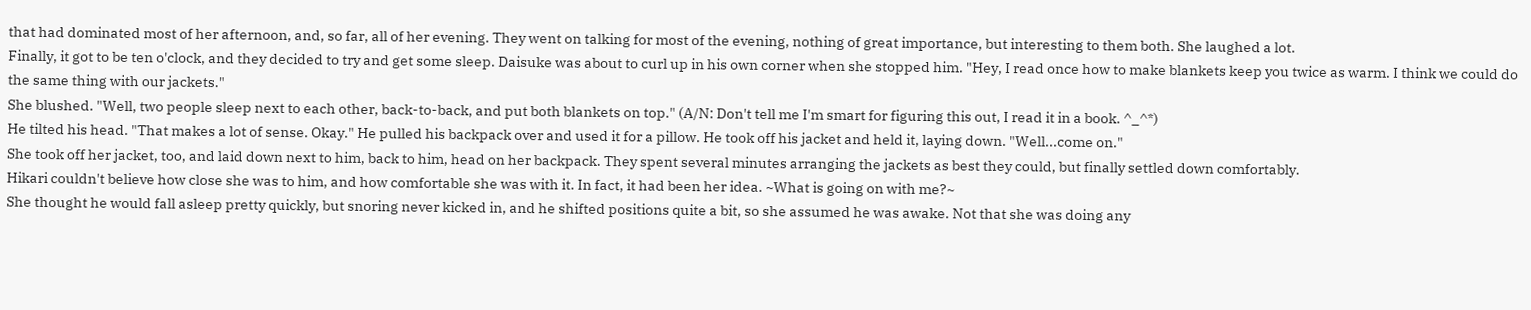that had dominated most of her afternoon, and, so far, all of her evening. They went on talking for most of the evening, nothing of great importance, but interesting to them both. She laughed a lot.
Finally, it got to be ten o'clock, and they decided to try and get some sleep. Daisuke was about to curl up in his own corner when she stopped him. "Hey, I read once how to make blankets keep you twice as warm. I think we could do the same thing with our jackets."
She blushed. "Well, two people sleep next to each other, back-to-back, and put both blankets on top." (A/N: Don't tell me I'm smart for figuring this out, I read it in a book. ^_^*)
He tilted his head. "That makes a lot of sense. Okay." He pulled his backpack over and used it for a pillow. He took off his jacket and held it, laying down. "Well...come on."
She took off her jacket, too, and laid down next to him, back to him, head on her backpack. They spent several minutes arranging the jackets as best they could, but finally settled down comfortably.
Hikari couldn't believe how close she was to him, and how comfortable she was with it. In fact, it had been her idea. ~What is going on with me?~
She thought he would fall asleep pretty quickly, but snoring never kicked in, and he shifted positions quite a bit, so she assumed he was awake. Not that she was doing any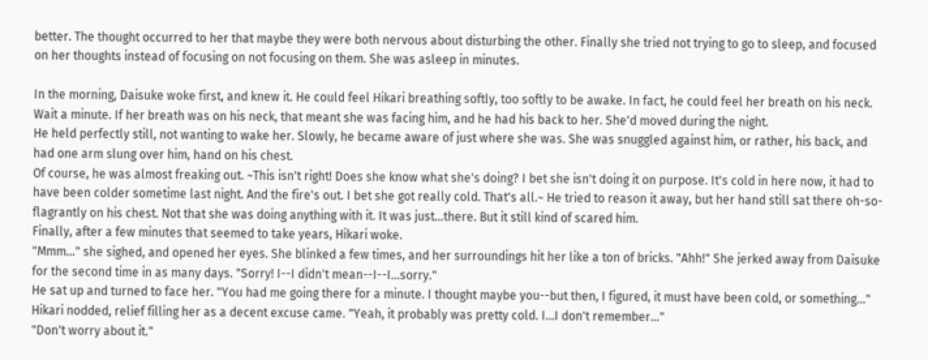better. The thought occurred to her that maybe they were both nervous about disturbing the other. Finally she tried not trying to go to sleep, and focused on her thoughts instead of focusing on not focusing on them. She was asleep in minutes.

In the morning, Daisuke woke first, and knew it. He could feel Hikari breathing softly, too softly to be awake. In fact, he could feel her breath on his neck.
Wait a minute. If her breath was on his neck, that meant she was facing him, and he had his back to her. She'd moved during the night.
He held perfectly still, not wanting to wake her. Slowly, he became aware of just where she was. She was snuggled against him, or rather, his back, and had one arm slung over him, hand on his chest.
Of course, he was almost freaking out. ~This isn't right! Does she know what she's doing? I bet she isn't doing it on purpose. It's cold in here now, it had to have been colder sometime last night. And the fire's out. I bet she got really cold. That's all.~ He tried to reason it away, but her hand still sat there oh-so-flagrantly on his chest. Not that she was doing anything with it. It was just...there. But it still kind of scared him.
Finally, after a few minutes that seemed to take years, Hikari woke.
"Mmm..." she sighed, and opened her eyes. She blinked a few times, and her surroundings hit her like a ton of bricks. "Ahh!" She jerked away from Daisuke for the second time in as many days. "Sorry! I--I didn't mean--I--I...sorry."
He sat up and turned to face her. "You had me going there for a minute. I thought maybe you--but then, I figured, it must have been cold, or something..."
Hikari nodded, relief filling her as a decent excuse came. "Yeah, it probably was pretty cold. I...I don't remember..."
"Don't worry about it."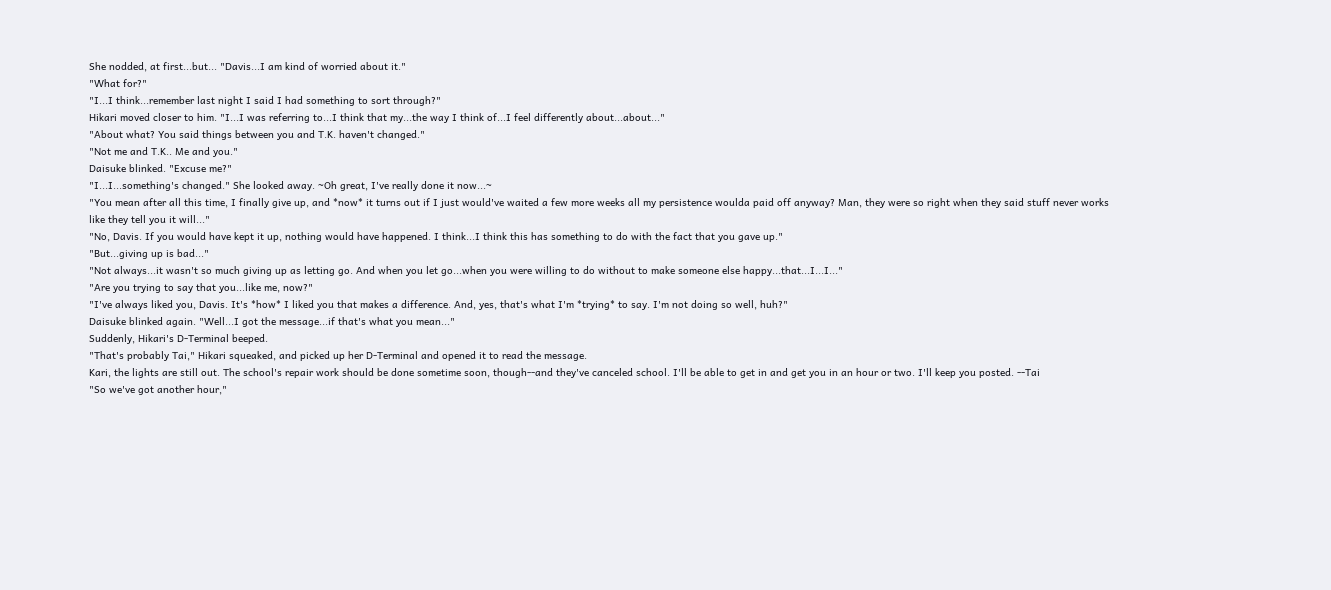She nodded, at first...but... "Davis...I am kind of worried about it."
"What for?"
"I...I think...remember last night I said I had something to sort through?"
Hikari moved closer to him. "I...I was referring to...I think that my...the way I think of...I feel differently about...about..."
"About what? You said things between you and T.K. haven't changed."
"Not me and T.K.. Me and you."
Daisuke blinked. "Excuse me?"
"I...I...something's changed." She looked away. ~Oh great, I've really done it now...~
"You mean after all this time, I finally give up, and *now* it turns out if I just would've waited a few more weeks all my persistence woulda paid off anyway? Man, they were so right when they said stuff never works like they tell you it will..."
"No, Davis. If you would have kept it up, nothing would have happened. I think...I think this has something to do with the fact that you gave up."
"But...giving up is bad..."
"Not always...it wasn't so much giving up as letting go. And when you let go...when you were willing to do without to make someone else happy...that...I...I..."
"Are you trying to say that you...like me, now?"
"I've always liked you, Davis. It's *how* I liked you that makes a difference. And, yes, that's what I'm *trying* to say. I'm not doing so well, huh?"
Daisuke blinked again. "Well...I got the message...if that's what you mean..."
Suddenly, Hikari's D-Terminal beeped.
"That's probably Tai," Hikari squeaked, and picked up her D-Terminal and opened it to read the message.
Kari, the lights are still out. The school's repair work should be done sometime soon, though--and they've canceled school. I'll be able to get in and get you in an hour or two. I'll keep you posted. --Tai
"So we've got another hour,"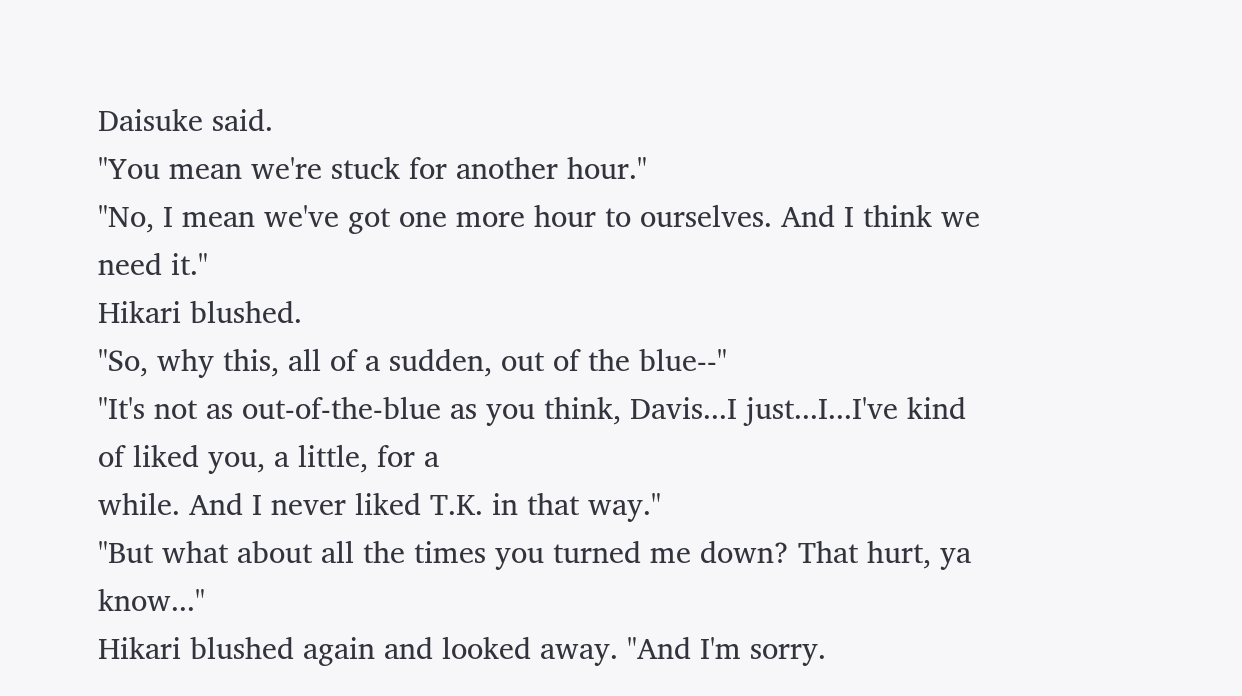Daisuke said.
"You mean we're stuck for another hour."
"No, I mean we've got one more hour to ourselves. And I think we need it."
Hikari blushed.
"So, why this, all of a sudden, out of the blue--"
"It's not as out-of-the-blue as you think, Davis...I just...I...I've kind of liked you, a little, for a
while. And I never liked T.K. in that way."
"But what about all the times you turned me down? That hurt, ya know..."
Hikari blushed again and looked away. "And I'm sorry.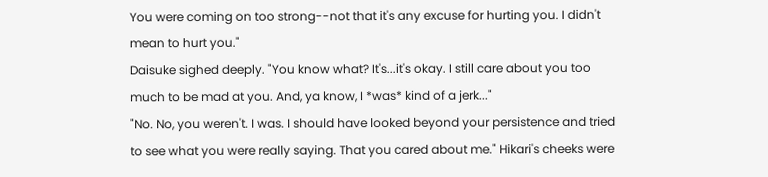You were coming on too strong--not that it's any excuse for hurting you. I didn't mean to hurt you."
Daisuke sighed deeply. "You know what? It's...it's okay. I still care about you too much to be mad at you. And, ya know, I *was* kind of a jerk..."
"No. No, you weren't. I was. I should have looked beyond your persistence and tried to see what you were really saying. That you cared about me." Hikari's cheeks were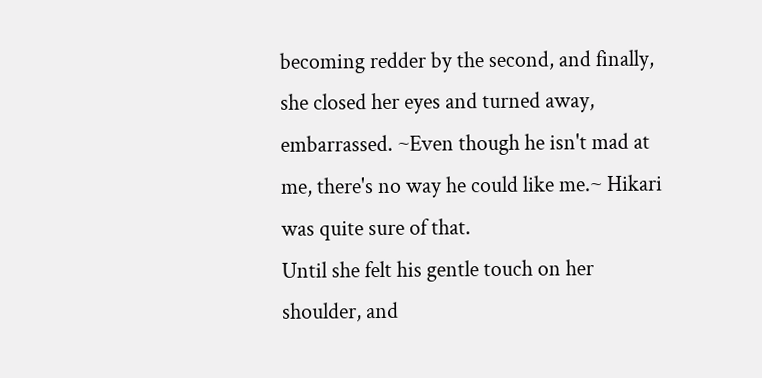becoming redder by the second, and finally, she closed her eyes and turned away, embarrassed. ~Even though he isn't mad at me, there's no way he could like me.~ Hikari was quite sure of that.
Until she felt his gentle touch on her shoulder, and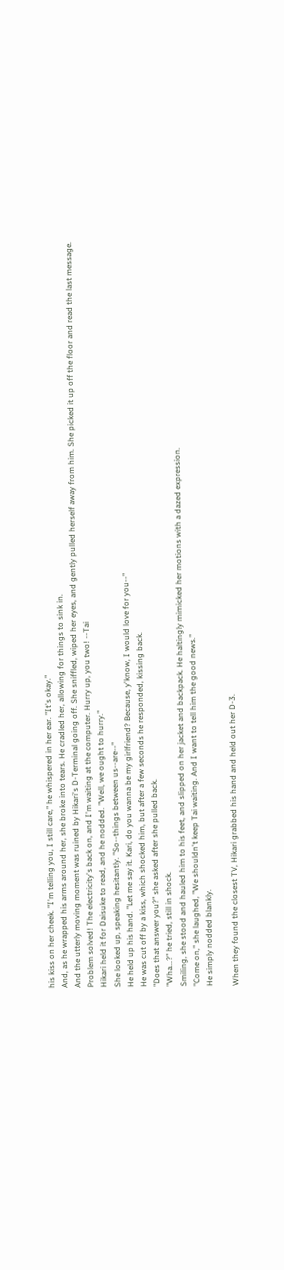his kiss on her cheek. "I'm telling you, I still care," he whispered in her ear. "It's okay."
And, as he wrapped his arms around her, she broke into tears. He cradled her, allowing for things to sink in.
And the utterly moving moment was ruined by Hikari's D-Terminal going off. She sniffled, wiped her eyes, and gently pulled herself away from him. She picked it up off the floor and read the last message.
Problem solved! The electricity's back on, and I'm waiting at the computer. Hurry up, you two! --Tai
Hikari held it for Daisuke to read, and he nodded. "Well, we ought to hurry."
She looked up, speaking hesitantly. "So--things between us--are--"
He held up his hand. "Let me say it. Kari, do you wanna be my girlfriend? Because, y'know, I would love for you--"
He was cut off by a kiss, which shocked him, but after a few seconds he responded, kissing back.
"Does that answer you?" she asked after she pulled back.
"Wha...?" he tried, still in shock.
Smiling, she stood and hauled him to his feet, and slipped on her jacket and backpack. He haltingly mimicked her motions with a dazed expression.
"Come on," she laughed, "We shouldn't keep Tai waiting. And I want to tell him the good news."
He simply nodded blankly.

When they found the closest TV, Hikari grabbed his hand and held out her D-3.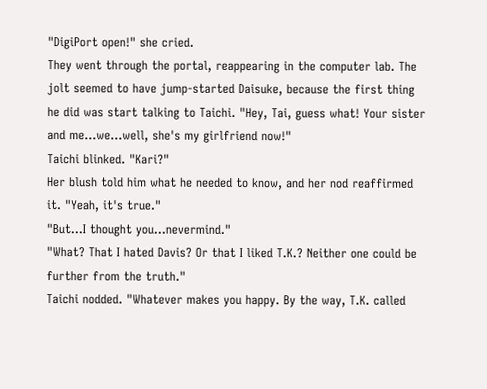"DigiPort open!" she cried.
They went through the portal, reappearing in the computer lab. The jolt seemed to have jump-started Daisuke, because the first thing he did was start talking to Taichi. "Hey, Tai, guess what! Your sister and me...we...well, she's my girlfriend now!"
Taichi blinked. "Kari?"
Her blush told him what he needed to know, and her nod reaffirmed it. "Yeah, it's true."
"But...I thought you...nevermind."
"What? That I hated Davis? Or that I liked T.K.? Neither one could be further from the truth."
Taichi nodded. "Whatever makes you happy. By the way, T.K. called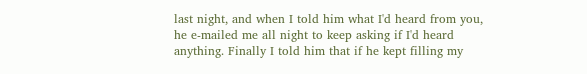last night, and when I told him what I'd heard from you, he e-mailed me all night to keep asking if I'd heard anything. Finally I told him that if he kept filling my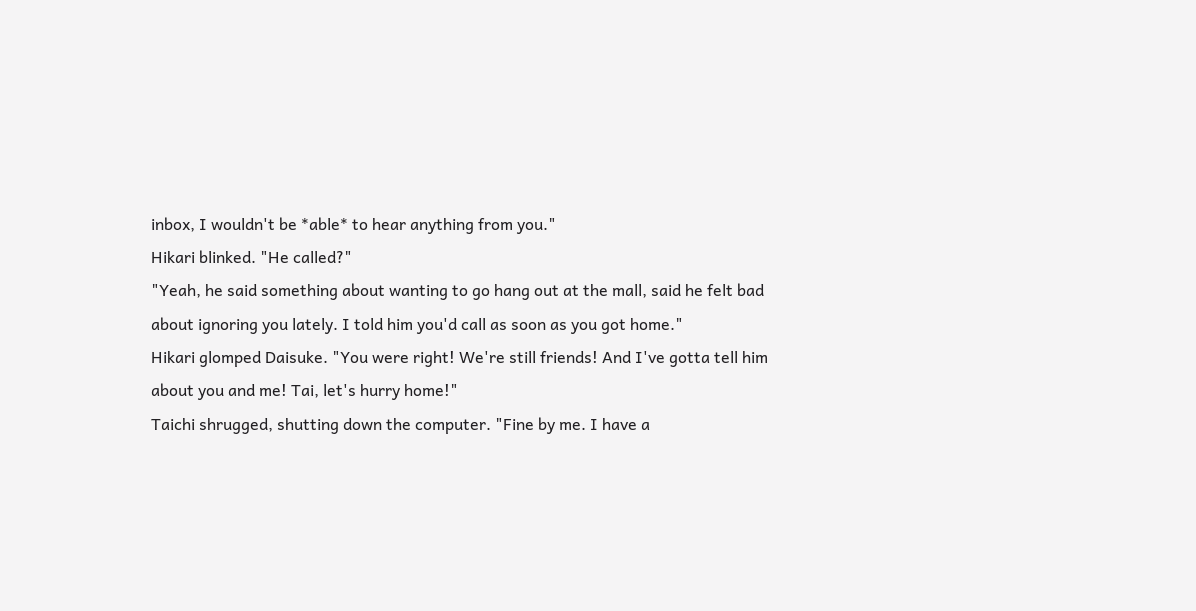inbox, I wouldn't be *able* to hear anything from you."
Hikari blinked. "He called?"
"Yeah, he said something about wanting to go hang out at the mall, said he felt bad about ignoring you lately. I told him you'd call as soon as you got home."
Hikari glomped Daisuke. "You were right! We're still friends! And I've gotta tell him about you and me! Tai, let's hurry home!"
Taichi shrugged, shutting down the computer. "Fine by me. I have a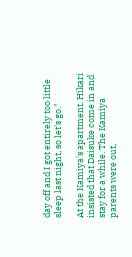day off and I got entirely too little sleep last night, so let's go."

At the Kamiya's apartment, Hikari insisted that Daisuke come in and stay for a while. The Kamiya parents were out,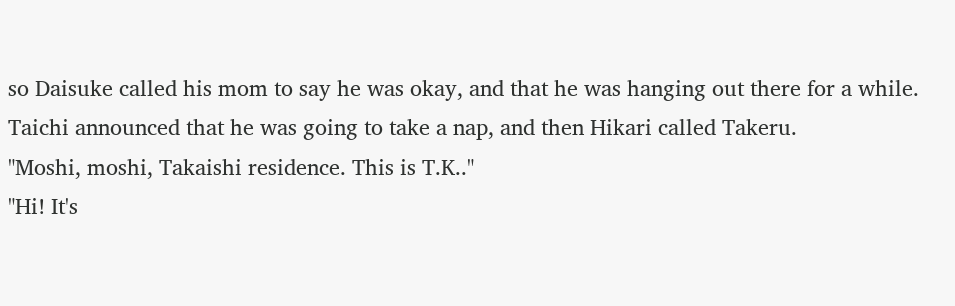so Daisuke called his mom to say he was okay, and that he was hanging out there for a while. Taichi announced that he was going to take a nap, and then Hikari called Takeru.
"Moshi, moshi, Takaishi residence. This is T.K.."
"Hi! It's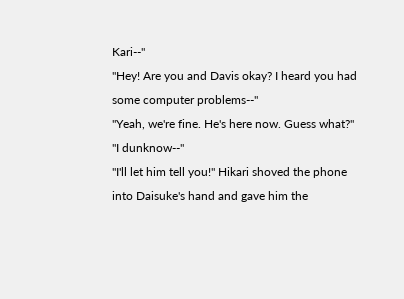Kari--"
"Hey! Are you and Davis okay? I heard you had some computer problems--"
"Yeah, we're fine. He's here now. Guess what?"
"I dunknow--"
"I'll let him tell you!" Hikari shoved the phone into Daisuke's hand and gave him the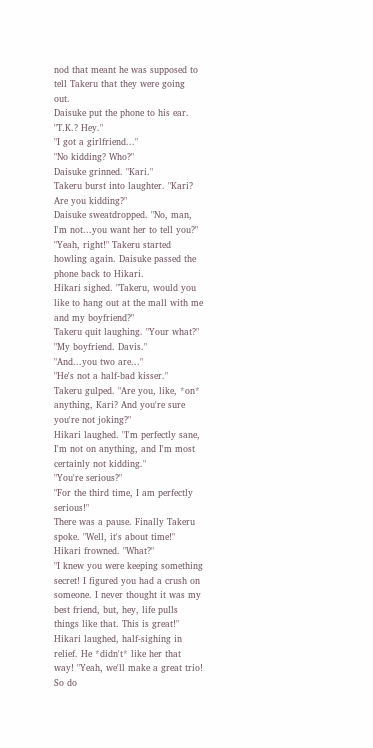nod that meant he was supposed to tell Takeru that they were going out.
Daisuke put the phone to his ear. "T.K.? Hey."
"I got a girlfriend..."
"No kidding? Who?"
Daisuke grinned. "Kari."
Takeru burst into laughter. "Kari? Are you kidding?"
Daisuke sweatdropped. "No, man, I'm not...you want her to tell you?"
"Yeah, right!" Takeru started howling again. Daisuke passed the phone back to Hikari.
Hikari sighed. "Takeru, would you like to hang out at the mall with me and my boyfriend?"
Takeru quit laughing. "Your what?"
"My boyfriend. Davis."
"And...you two are..."
"He's not a half-bad kisser."
Takeru gulped. "Are you, like, *on* anything, Kari? And you're sure you're not joking?"
Hikari laughed. "I'm perfectly sane, I'm not on anything, and I'm most certainly not kidding."
"You're serious?"
"For the third time, I am perfectly serious!"
There was a pause. Finally Takeru spoke. "Well, it's about time!"
Hikari frowned. "What?"
"I knew you were keeping something secret! I figured you had a crush on someone. I never thought it was my best friend, but, hey, life pulls things like that. This is great!"
Hikari laughed, half-sighing in relief. He *didn't* like her that way! "Yeah, we'll make a great trio! So do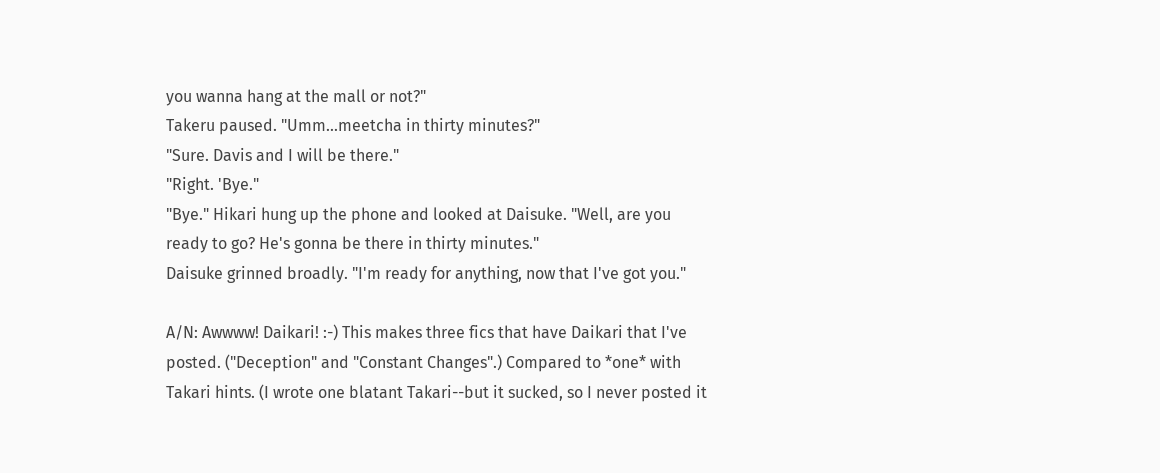you wanna hang at the mall or not?"
Takeru paused. "Umm...meetcha in thirty minutes?"
"Sure. Davis and I will be there."
"Right. 'Bye."
"Bye." Hikari hung up the phone and looked at Daisuke. "Well, are you ready to go? He's gonna be there in thirty minutes."
Daisuke grinned broadly. "I'm ready for anything, now that I've got you."

A/N: Awwww! Daikari! :-) This makes three fics that have Daikari that I've posted. ("Deception" and "Constant Changes".) Compared to *one* with Takari hints. (I wrote one blatant Takari--but it sucked, so I never posted it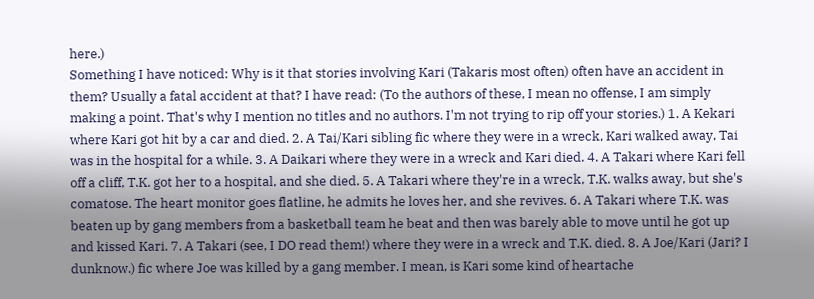here.)
Something I have noticed: Why is it that stories involving Kari (Takaris most often) often have an accident in them? Usually a fatal accident at that? I have read: (To the authors of these, I mean no offense, I am simply making a point. That's why I mention no titles and no authors. I'm not trying to rip off your stories.) 1. A Kekari where Kari got hit by a car and died. 2. A Tai/Kari sibling fic where they were in a wreck, Kari walked away, Tai was in the hospital for a while. 3. A Daikari where they were in a wreck and Kari died. 4. A Takari where Kari fell off a cliff, T.K. got her to a hospital, and she died. 5. A Takari where they're in a wreck, T.K. walks away, but she's comatose. The heart monitor goes flatline, he admits he loves her, and she revives. 6. A Takari where T.K. was beaten up by gang members from a basketball team he beat and then was barely able to move until he got up and kissed Kari. 7. A Takari (see, I DO read them!) where they were in a wreck and T.K. died. 8. A Joe/Kari (Jari? I dunknow.) fic where Joe was killed by a gang member. I mean, is Kari some kind of heartache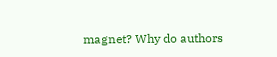magnet? Why do authors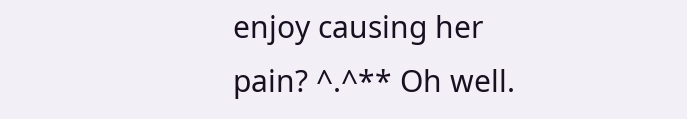enjoy causing her pain? ^.^** Oh well.